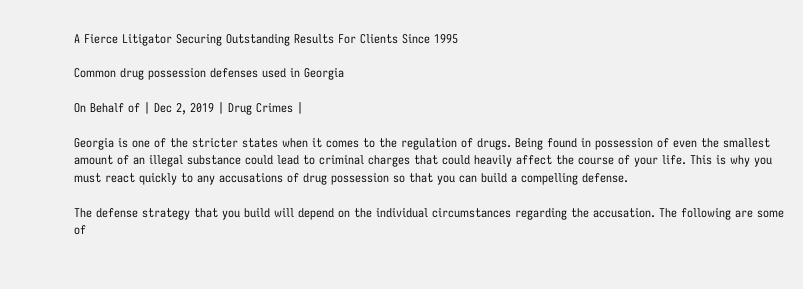A Fierce Litigator Securing Outstanding Results For Clients Since 1995

Common drug possession defenses used in Georgia

On Behalf of | Dec 2, 2019 | Drug Crimes |

Georgia is one of the stricter states when it comes to the regulation of drugs. Being found in possession of even the smallest amount of an illegal substance could lead to criminal charges that could heavily affect the course of your life. This is why you must react quickly to any accusations of drug possession so that you can build a compelling defense.

The defense strategy that you build will depend on the individual circumstances regarding the accusation. The following are some of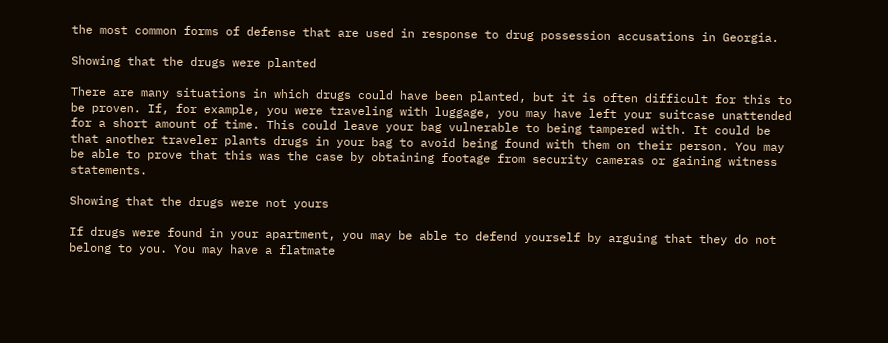the most common forms of defense that are used in response to drug possession accusations in Georgia.

Showing that the drugs were planted

There are many situations in which drugs could have been planted, but it is often difficult for this to be proven. If, for example, you were traveling with luggage, you may have left your suitcase unattended for a short amount of time. This could leave your bag vulnerable to being tampered with. It could be that another traveler plants drugs in your bag to avoid being found with them on their person. You may be able to prove that this was the case by obtaining footage from security cameras or gaining witness statements.

Showing that the drugs were not yours

If drugs were found in your apartment, you may be able to defend yourself by arguing that they do not belong to you. You may have a flatmate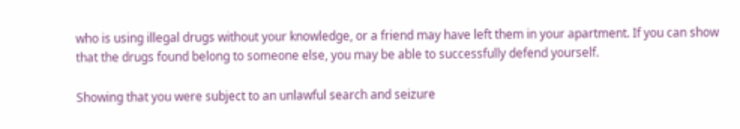who is using illegal drugs without your knowledge, or a friend may have left them in your apartment. If you can show that the drugs found belong to someone else, you may be able to successfully defend yourself.

Showing that you were subject to an unlawful search and seizure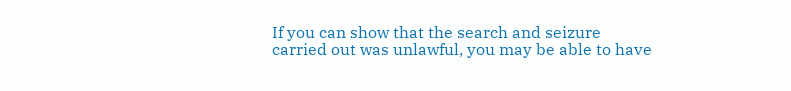If you can show that the search and seizure carried out was unlawful, you may be able to have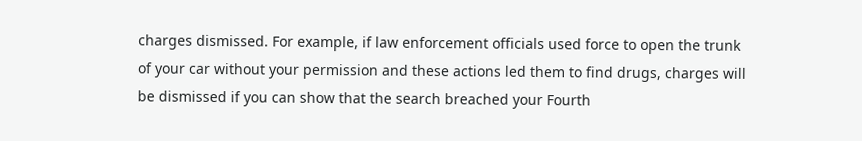charges dismissed. For example, if law enforcement officials used force to open the trunk of your car without your permission and these actions led them to find drugs, charges will be dismissed if you can show that the search breached your Fourth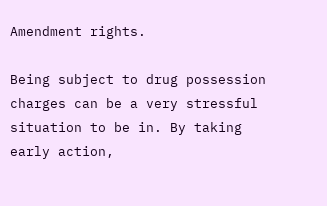Amendment rights.

Being subject to drug possession charges can be a very stressful situation to be in. By taking early action,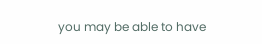you may be able to have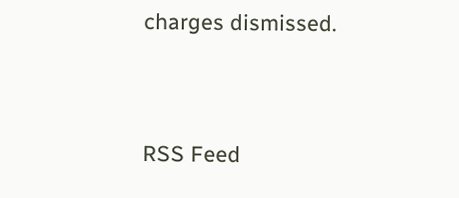charges dismissed.


RSS Feed